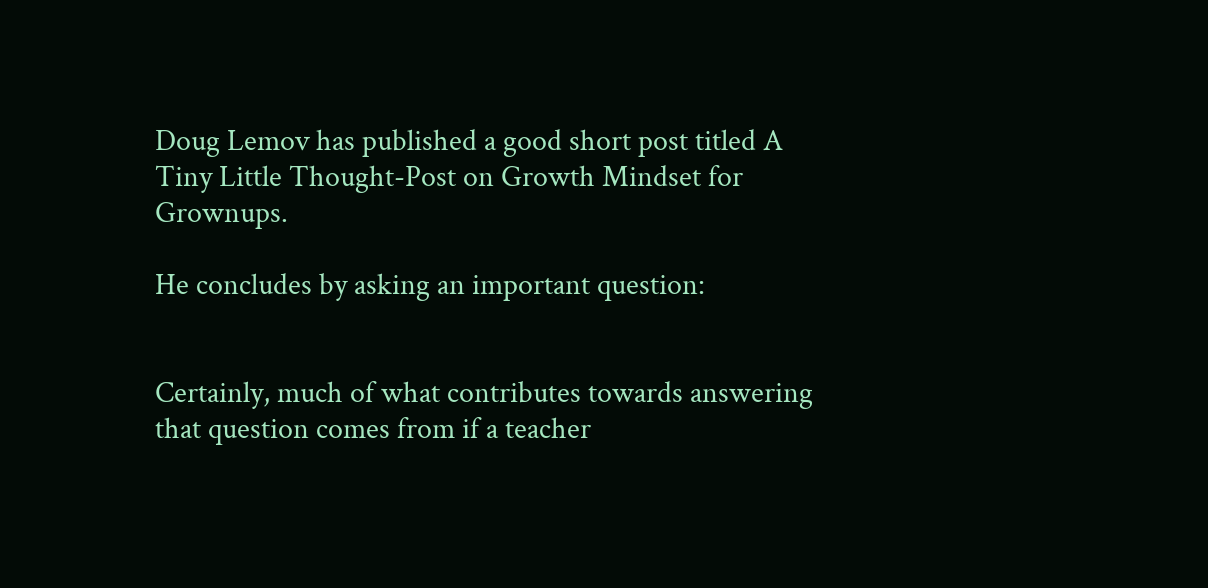Doug Lemov has published a good short post titled A Tiny Little Thought-Post on Growth Mindset for Grownups.

He concludes by asking an important question:


Certainly, much of what contributes towards answering that question comes from if a teacher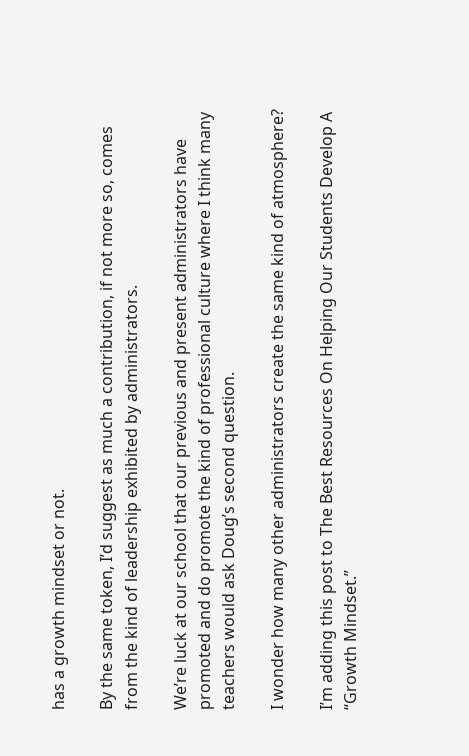has a growth mindset or not.

By the same token, I’d suggest as much a contribution, if not more so, comes from the kind of leadership exhibited by administrators.

We’re luck at our school that our previous and present administrators have promoted and do promote the kind of professional culture where I think many teachers would ask Doug’s second question.

I wonder how many other administrators create the same kind of atmosphere?

I’m adding this post to The Best Resources On Helping Our Students Develop A “Growth Mindset.”